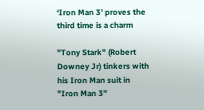‘Iron Man 3’ proves the third time is a charm

"Tony Stark" (Robert Downey Jr) tinkers with his Iron Man suit in "Iron Man 3"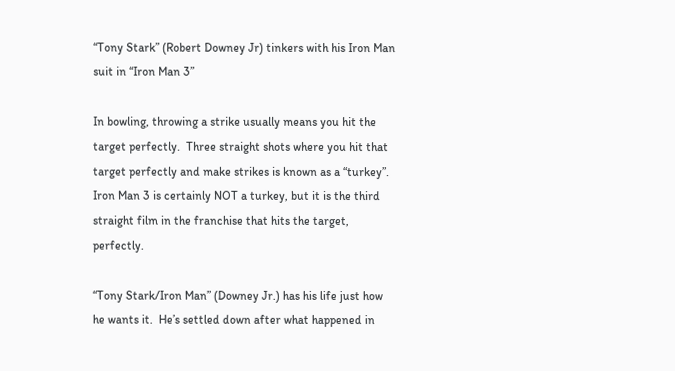“Tony Stark” (Robert Downey Jr) tinkers with his Iron Man suit in “Iron Man 3”

In bowling, throwing a strike usually means you hit the target perfectly.  Three straight shots where you hit that target perfectly and make strikes is known as a “turkey”.  Iron Man 3 is certainly NOT a turkey, but it is the third straight film in the franchise that hits the target, perfectly.

“Tony Stark/Iron Man” (Downey Jr.) has his life just how he wants it.  He’s settled down after what happened in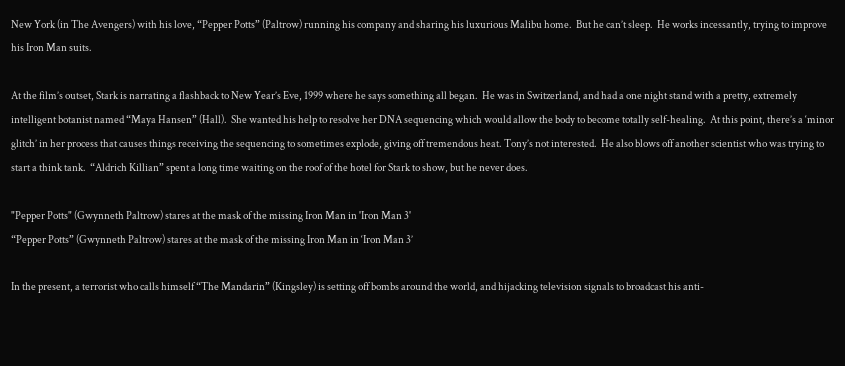New York (in The Avengers) with his love, “Pepper Potts” (Paltrow) running his company and sharing his luxurious Malibu home.  But he can’t sleep.  He works incessantly, trying to improve his Iron Man suits.

At the film’s outset, Stark is narrating a flashback to New Year’s Eve, 1999 where he says something all began.  He was in Switzerland, and had a one night stand with a pretty, extremely intelligent botanist named “Maya Hansen” (Hall).  She wanted his help to resolve her DNA sequencing which would allow the body to become totally self-healing.  At this point, there’s a ‘minor glitch’ in her process that causes things receiving the sequencing to sometimes explode, giving off tremendous heat. Tony’s not interested.  He also blows off another scientist who was trying to start a think tank.  “Aldrich Killian” spent a long time waiting on the roof of the hotel for Stark to show, but he never does.

"Pepper Potts" (Gwynneth Paltrow) stares at the mask of the missing Iron Man in 'Iron Man 3'
“Pepper Potts” (Gwynneth Paltrow) stares at the mask of the missing Iron Man in ‘Iron Man 3’

In the present, a terrorist who calls himself “The Mandarin” (Kingsley) is setting off bombs around the world, and hijacking television signals to broadcast his anti-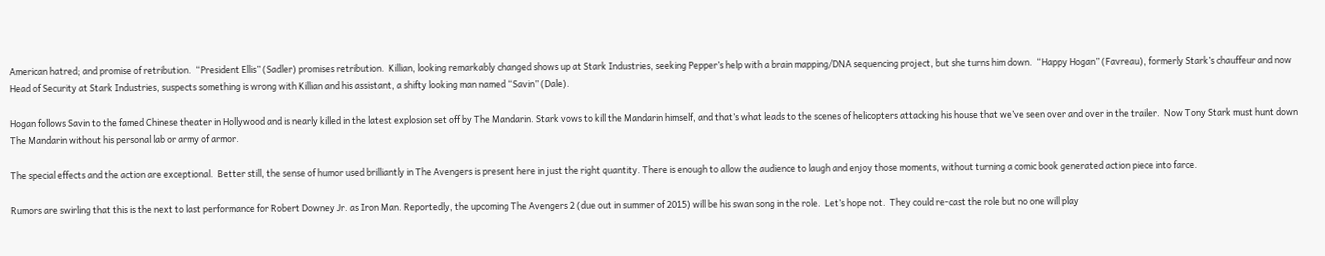American hatred; and promise of retribution.  “President Ellis” (Sadler) promises retribution.  Killian, looking remarkably changed shows up at Stark Industries, seeking Pepper’s help with a brain mapping/DNA sequencing project, but she turns him down.  “Happy Hogan” (Favreau), formerly Stark’s chauffeur and now Head of Security at Stark Industries, suspects something is wrong with Killian and his assistant, a shifty looking man named “Savin” (Dale).

Hogan follows Savin to the famed Chinese theater in Hollywood and is nearly killed in the latest explosion set off by The Mandarin. Stark vows to kill the Mandarin himself, and that’s what leads to the scenes of helicopters attacking his house that we’ve seen over and over in the trailer.  Now Tony Stark must hunt down The Mandarin without his personal lab or army of armor.

The special effects and the action are exceptional.  Better still, the sense of humor used brilliantly in The Avengers is present here in just the right quantity. There is enough to allow the audience to laugh and enjoy those moments, without turning a comic book generated action piece into farce.

Rumors are swirling that this is the next to last performance for Robert Downey Jr. as Iron Man. Reportedly, the upcoming The Avengers 2 (due out in summer of 2015) will be his swan song in the role.  Let’s hope not.  They could re-cast the role but no one will play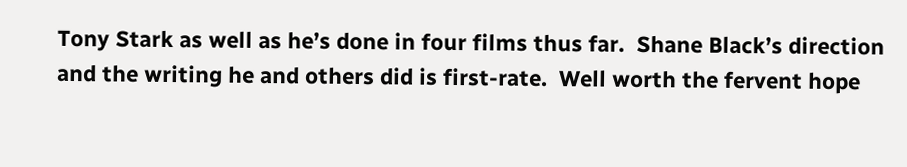Tony Stark as well as he’s done in four films thus far.  Shane Black’s direction and the writing he and others did is first-rate.  Well worth the fervent hope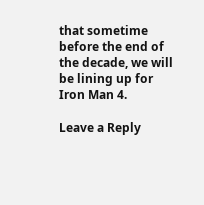that sometime before the end of the decade, we will be lining up for Iron Man 4.

Leave a Reply